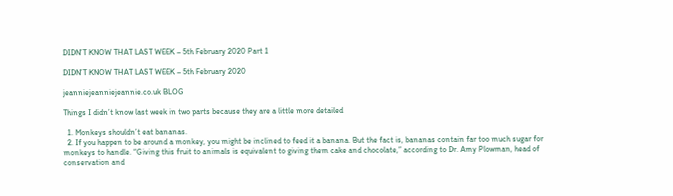DIDN’T KNOW THAT LAST WEEK – 5th February 2020 Part 1

DIDN’T KNOW THAT LAST WEEK – 5th February 2020

jeanniejeanniejeannie.co.uk BLOG

Things I didn’t know last week in two parts because they are a little more detailed

  1. Monkeys shouldn’t eat bananas.
  2. If you happen to be around a monkey, you might be inclined to feed it a banana. But the fact is, bananas contain far too much sugar for monkeys to handle. “Giving this fruit to animals is equivalent to giving them cake and chocolate,” according to Dr. Amy Plowman, head of conservation and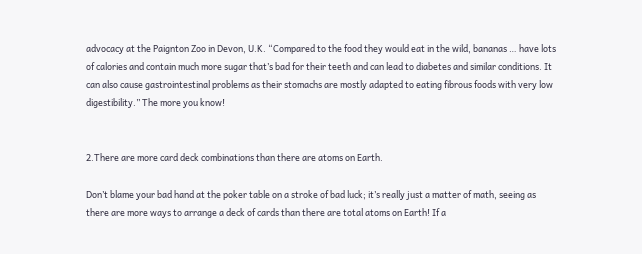advocacy at the Paignton Zoo in Devon, U.K. “Compared to the food they would eat in the wild, bananas … have lots of calories and contain much more sugar that’s bad for their teeth and can lead to diabetes and similar conditions. It can also cause gastrointestinal problems as their stomachs are mostly adapted to eating fibrous foods with very low digestibility.” The more you know!


2.There are more card deck combinations than there are atoms on Earth.

Don’t blame your bad hand at the poker table on a stroke of bad luck; it’s really just a matter of math, seeing as there are more ways to arrange a deck of cards than there are total atoms on Earth! If a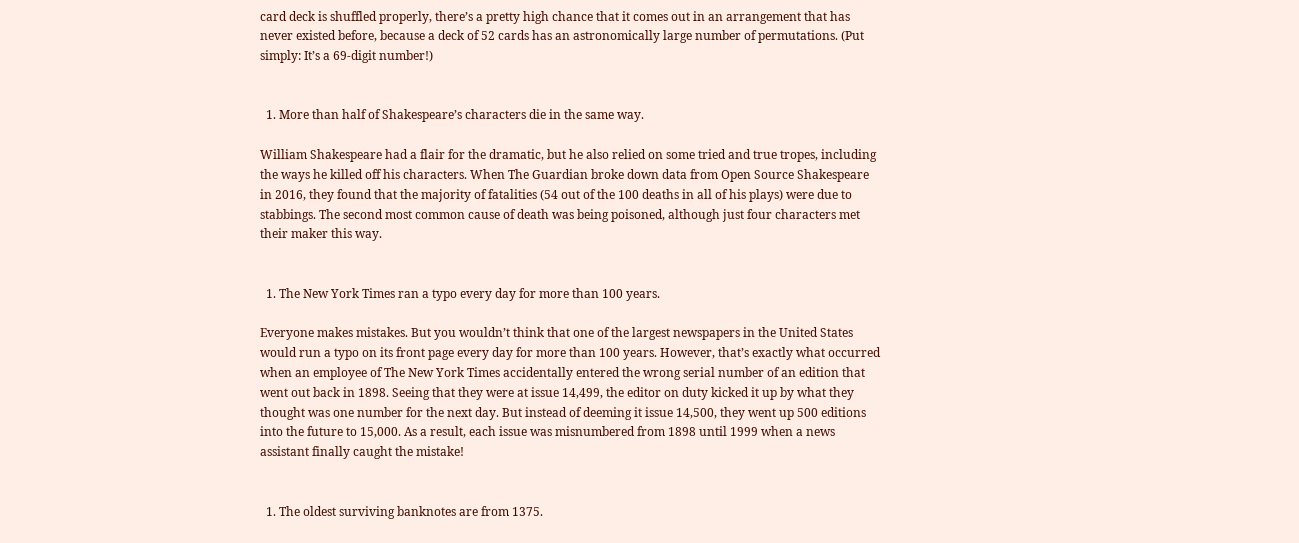card deck is shuffled properly, there’s a pretty high chance that it comes out in an arrangement that has never existed before, because a deck of 52 cards has an astronomically large number of permutations. (Put simply: It’s a 69-digit number!)


  1. More than half of Shakespeare’s characters die in the same way.

William Shakespeare had a flair for the dramatic, but he also relied on some tried and true tropes, including the ways he killed off his characters. When The Guardian broke down data from Open Source Shakespeare in 2016, they found that the majority of fatalities (54 out of the 100 deaths in all of his plays) were due to stabbings. The second most common cause of death was being poisoned, although just four characters met their maker this way.


  1. The New York Times ran a typo every day for more than 100 years.

Everyone makes mistakes. But you wouldn’t think that one of the largest newspapers in the United States would run a typo on its front page every day for more than 100 years. However, that’s exactly what occurred when an employee of The New York Times accidentally entered the wrong serial number of an edition that went out back in 1898. Seeing that they were at issue 14,499, the editor on duty kicked it up by what they thought was one number for the next day. But instead of deeming it issue 14,500, they went up 500 editions into the future to 15,000. As a result, each issue was misnumbered from 1898 until 1999 when a news assistant finally caught the mistake!


  1. The oldest surviving banknotes are from 1375.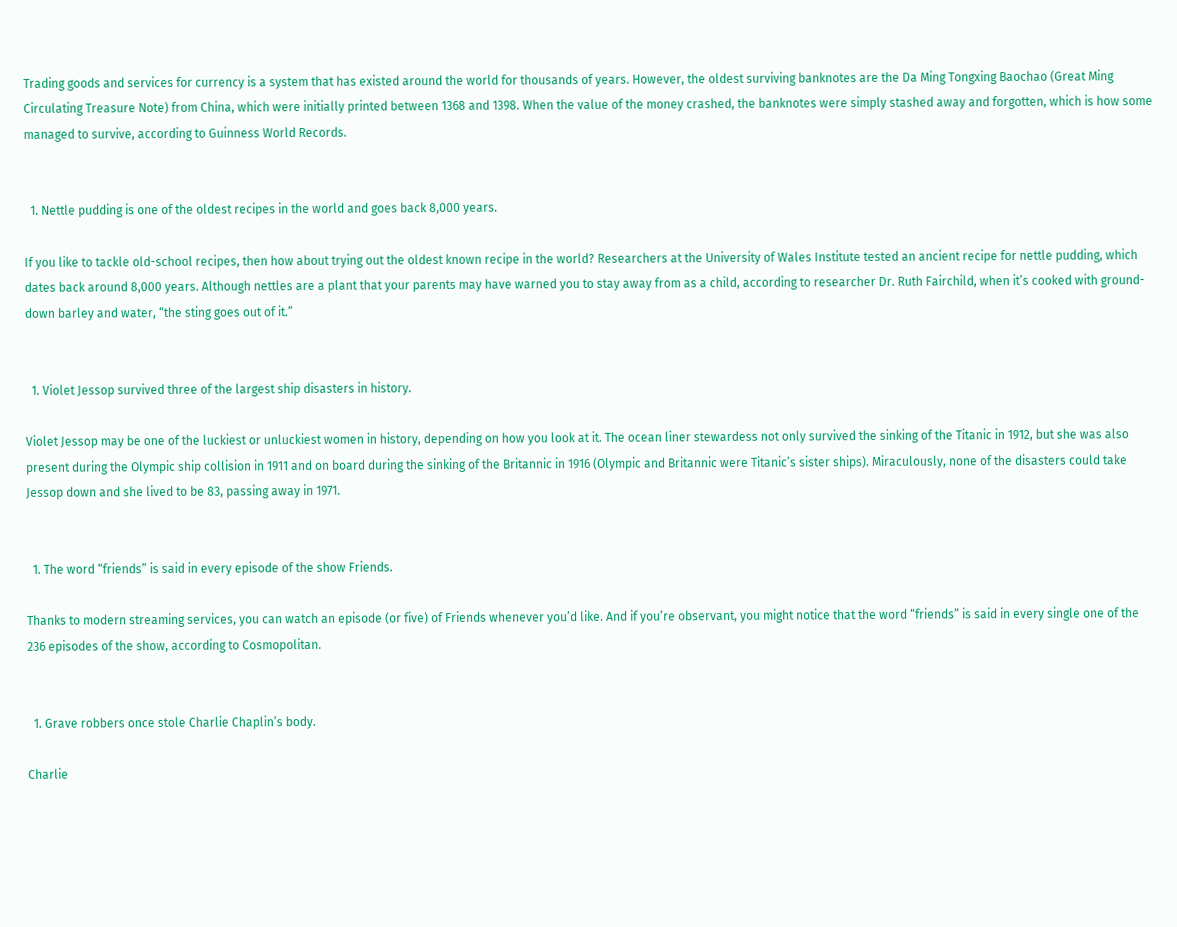Trading goods and services for currency is a system that has existed around the world for thousands of years. However, the oldest surviving banknotes are the Da Ming Tongxing Baochao (Great Ming Circulating Treasure Note) from China, which were initially printed between 1368 and 1398. When the value of the money crashed, the banknotes were simply stashed away and forgotten, which is how some managed to survive, according to Guinness World Records.


  1. Nettle pudding is one of the oldest recipes in the world and goes back 8,000 years.

If you like to tackle old-school recipes, then how about trying out the oldest known recipe in the world? Researchers at the University of Wales Institute tested an ancient recipe for nettle pudding, which dates back around 8,000 years. Although nettles are a plant that your parents may have warned you to stay away from as a child, according to researcher Dr. Ruth Fairchild, when it’s cooked with ground-down barley and water, “the sting goes out of it.”


  1. Violet Jessop survived three of the largest ship disasters in history.

Violet Jessop may be one of the luckiest or unluckiest women in history, depending on how you look at it. The ocean liner stewardess not only survived the sinking of the Titanic in 1912, but she was also present during the Olympic ship collision in 1911 and on board during the sinking of the Britannic in 1916 (Olympic and Britannic were Titanic’s sister ships). Miraculously, none of the disasters could take Jessop down and she lived to be 83, passing away in 1971.


  1. The word “friends” is said in every episode of the show Friends.

Thanks to modern streaming services, you can watch an episode (or five) of Friends whenever you’d like. And if you’re observant, you might notice that the word “friends” is said in every single one of the 236 episodes of the show, according to Cosmopolitan.


  1. Grave robbers once stole Charlie Chaplin’s body.

Charlie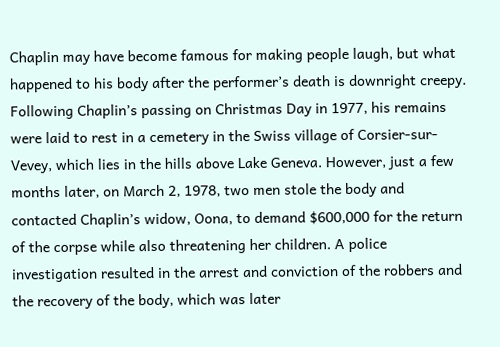Chaplin may have become famous for making people laugh, but what happened to his body after the performer’s death is downright creepy. Following Chaplin’s passing on Christmas Day in 1977, his remains were laid to rest in a cemetery in the Swiss village of Corsier-sur-Vevey, which lies in the hills above Lake Geneva. However, just a few months later, on March 2, 1978, two men stole the body and contacted Chaplin’s widow, Oona, to demand $600,000 for the return of the corpse while also threatening her children. A police investigation resulted in the arrest and conviction of the robbers and the recovery of the body, which was later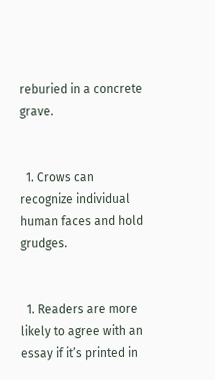reburied in a concrete grave.


  1. Crows can recognize individual human faces and hold grudges.


  1. Readers are more likely to agree with an essay if it’s printed in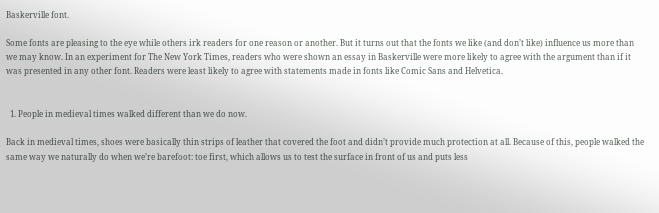Baskerville font.

Some fonts are pleasing to the eye while others irk readers for one reason or another. But it turns out that the fonts we like (and don’t like) influence us more than we may know. In an experiment for The New York Times, readers who were shown an essay in Baskerville were more likely to agree with the argument than if it was presented in any other font. Readers were least likely to agree with statements made in fonts like Comic Sans and Helvetica.


  1. People in medieval times walked different than we do now.

Back in medieval times, shoes were basically thin strips of leather that covered the foot and didn’t provide much protection at all. Because of this, people walked the same way we naturally do when we’re barefoot: toe first, which allows us to test the surface in front of us and puts less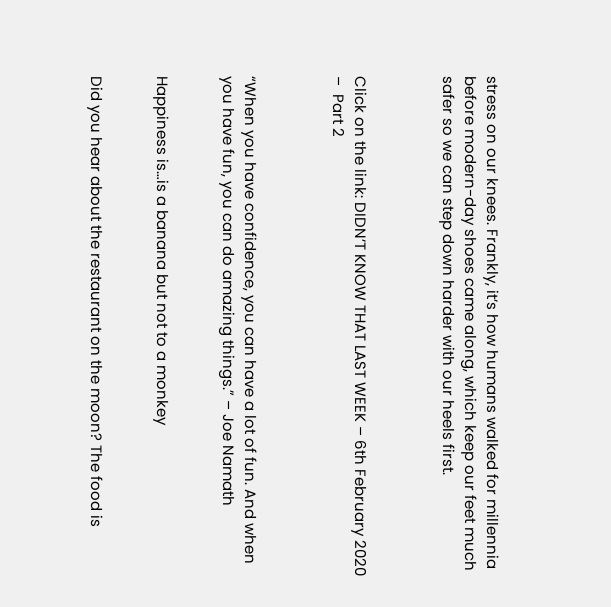stress on our knees. Frankly, it’s how humans walked for millennia before modern-day shoes came along, which keep our feet much safer so we can step down harder with our heels first.



Click on the link: DIDN’T KNOW THAT LAST WEEK – 6th February 2020 –  Part 2



“When you have confidence, you can have a lot of fun. And when you have fun, you can do amazing things.” – Joe Namath


Happiness is…is a banana but not to a monkey


Did you hear about the restaurant on the moon? The food is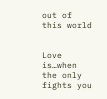out of this world


Love is…when the only fights you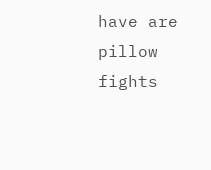have are pillow fights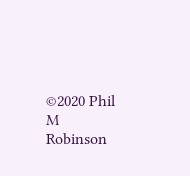©2020 Phil M Robinson